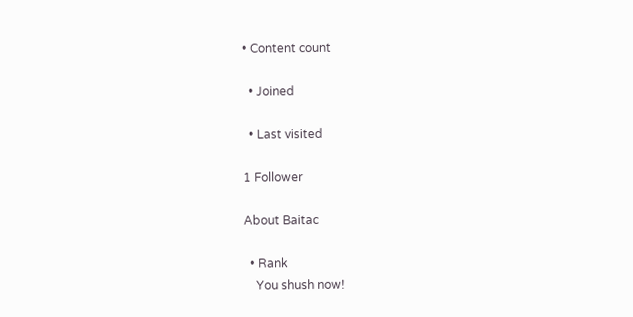• Content count

  • Joined

  • Last visited

1 Follower

About Baitac

  • Rank
    You shush now!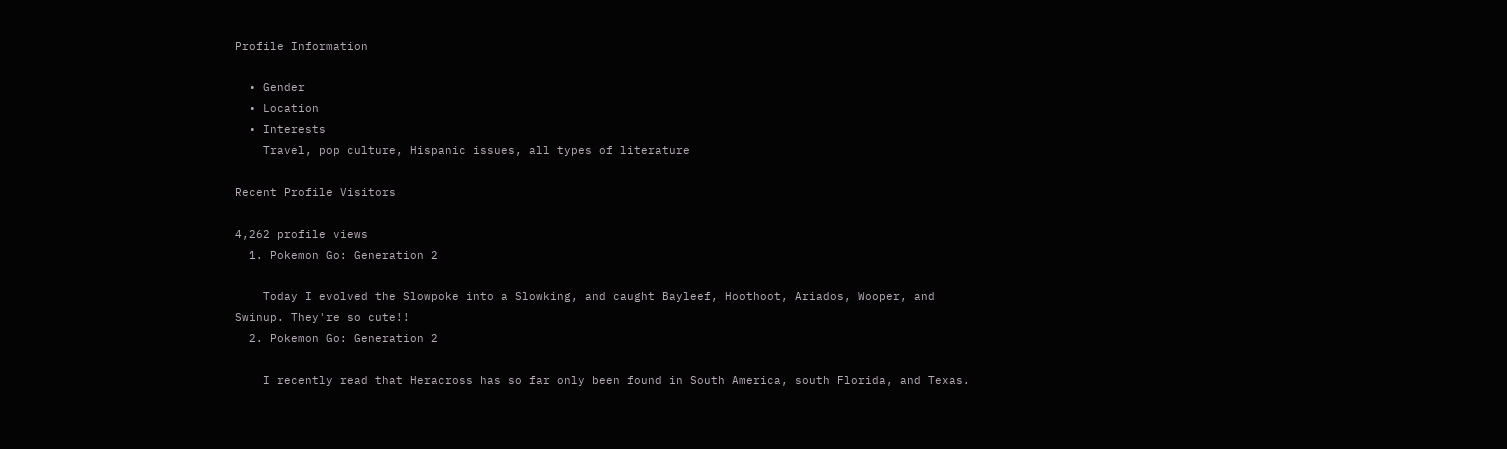Profile Information

  • Gender
  • Location
  • Interests
    Travel, pop culture, Hispanic issues, all types of literature

Recent Profile Visitors

4,262 profile views
  1. Pokemon Go: Generation 2

    Today I evolved the Slowpoke into a Slowking, and caught Bayleef, Hoothoot, Ariados, Wooper, and Swinup. They're so cute!!
  2. Pokemon Go: Generation 2

    I recently read that Heracross has so far only been found in South America, south Florida, and Texas.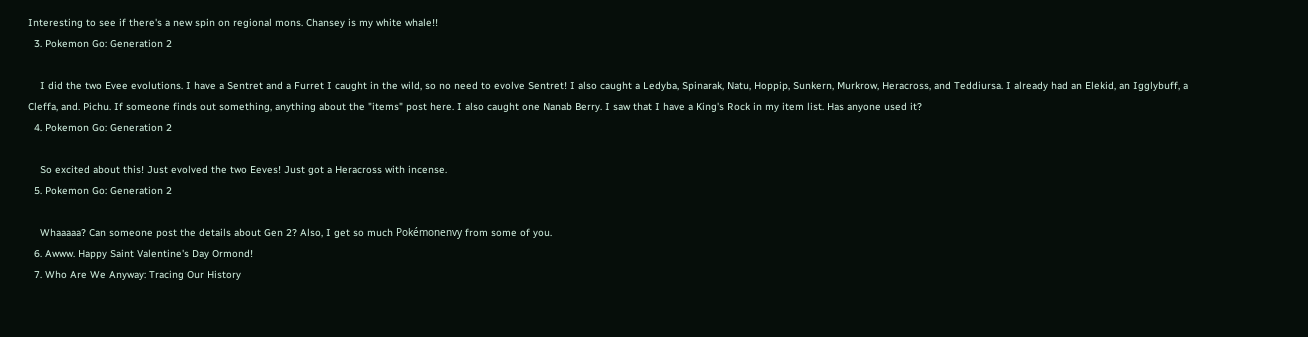Interesting to see if there's a new spin on regional mons. Chansey is my white whale!!
  3. Pokemon Go: Generation 2

    I did the two Evee evolutions. I have a Sentret and a Furret I caught in the wild, so no need to evolve Sentret! I also caught a Ledyba, Spinarak, Natu, Hoppip, Sunkern, Murkrow, Heracross, and Teddiursa. I already had an Elekid, an Igglybuff, a Cleffa, and. Pichu. If someone finds out something, anything about the "items" post here. I also caught one Nanab Berry. I saw that I have a King's Rock in my item list. Has anyone used it?
  4. Pokemon Go: Generation 2

    So excited about this! Just evolved the two Eeves! Just got a Heracross with incense.
  5. Pokemon Go: Generation 2

    Whaaaaa? Can someone post the details about Gen 2? Also, I get so much Pokémonenvy from some of you.
  6. Awww. Happy Saint Valentine's Day Ormond!
  7. Who Are We Anyway: Tracing Our History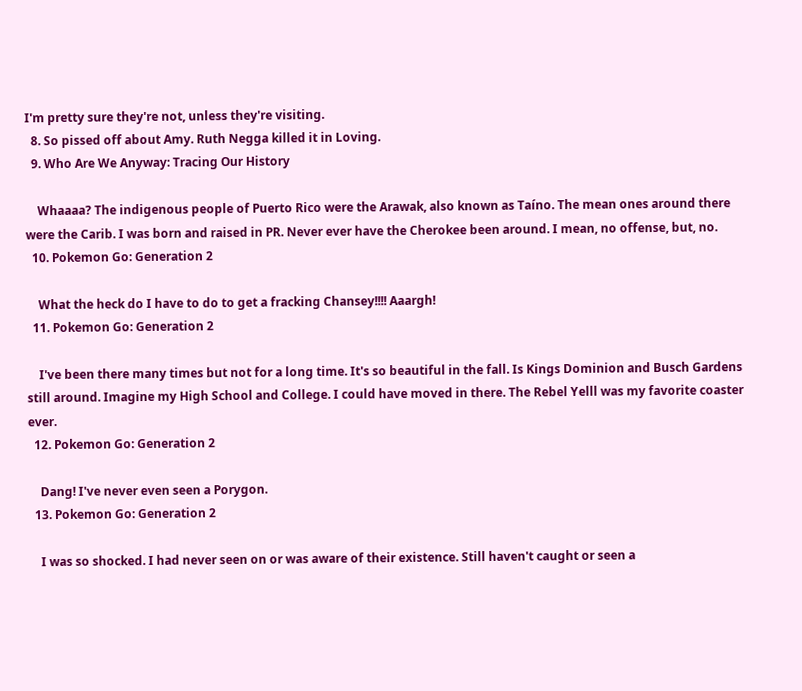I'm pretty sure they're not, unless they're visiting.
  8. So pissed off about Amy. Ruth Negga killed it in Loving.
  9. Who Are We Anyway: Tracing Our History

    Whaaaa? The indigenous people of Puerto Rico were the Arawak, also known as Taíno. The mean ones around there were the Carib. I was born and raised in PR. Never ever have the Cherokee been around. I mean, no offense, but, no.
  10. Pokemon Go: Generation 2

    What the heck do I have to do to get a fracking Chansey!!!! Aaargh!
  11. Pokemon Go: Generation 2

    I've been there many times but not for a long time. It's so beautiful in the fall. Is Kings Dominion and Busch Gardens still around. Imagine my High School and College. I could have moved in there. The Rebel Yelll was my favorite coaster ever.
  12. Pokemon Go: Generation 2

    Dang! I've never even seen a Porygon.
  13. Pokemon Go: Generation 2

    I was so shocked. I had never seen on or was aware of their existence. Still haven't caught or seen a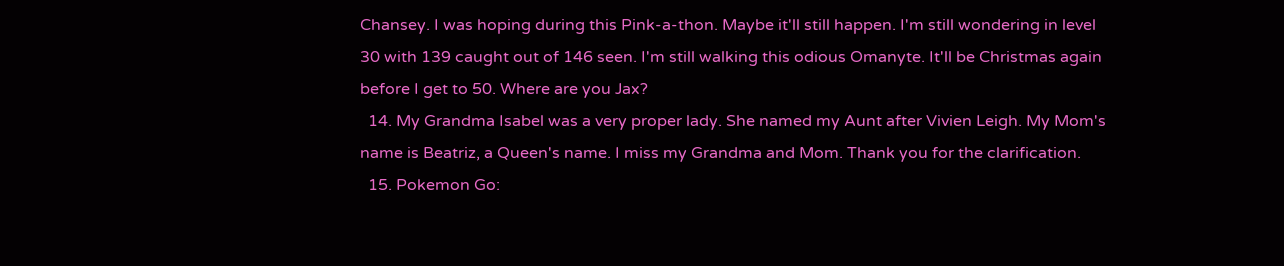Chansey. I was hoping during this Pink-a-thon. Maybe it'll still happen. I'm still wondering in level 30 with 139 caught out of 146 seen. I'm still walking this odious Omanyte. It'll be Christmas again before I get to 50. Where are you Jax?
  14. My Grandma Isabel was a very proper lady. She named my Aunt after Vivien Leigh. My Mom's name is Beatriz, a Queen's name. I miss my Grandma and Mom. Thank you for the clarification.
  15. Pokemon Go: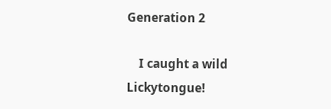Generation 2

    I caught a wild Lickytongue!